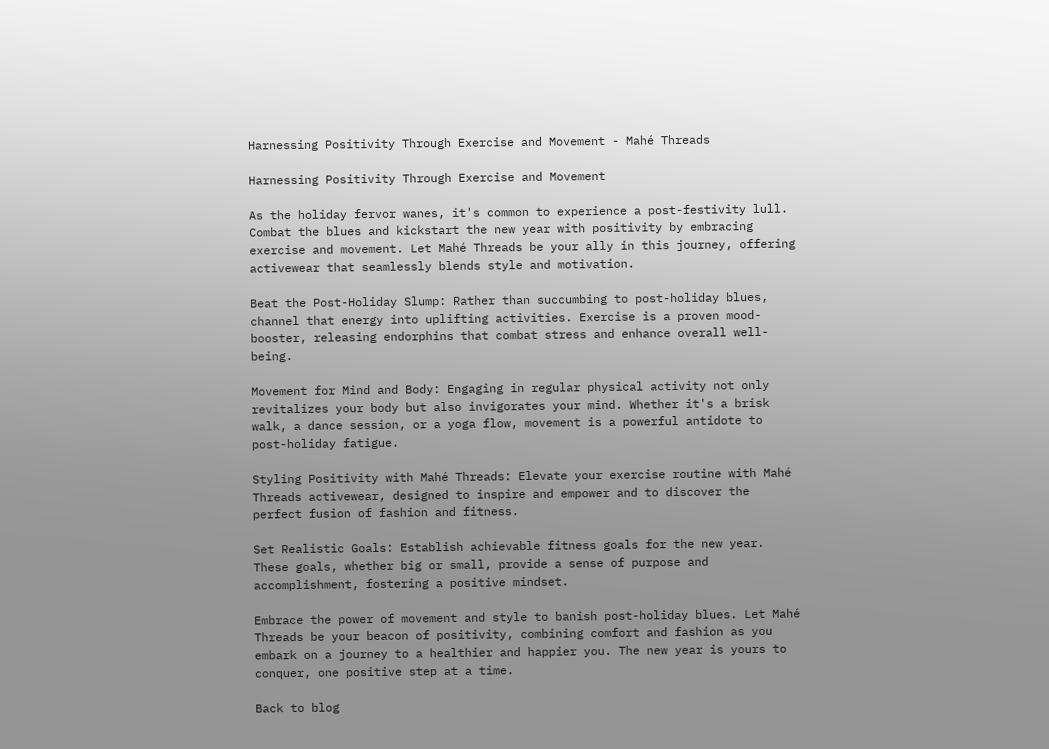Harnessing Positivity Through Exercise and Movement - Mahé Threads

Harnessing Positivity Through Exercise and Movement

As the holiday fervor wanes, it's common to experience a post-festivity lull. Combat the blues and kickstart the new year with positivity by embracing exercise and movement. Let Mahé Threads be your ally in this journey, offering activewear that seamlessly blends style and motivation.

Beat the Post-Holiday Slump: Rather than succumbing to post-holiday blues, channel that energy into uplifting activities. Exercise is a proven mood-booster, releasing endorphins that combat stress and enhance overall well-being.

Movement for Mind and Body: Engaging in regular physical activity not only revitalizes your body but also invigorates your mind. Whether it's a brisk walk, a dance session, or a yoga flow, movement is a powerful antidote to post-holiday fatigue.

Styling Positivity with Mahé Threads: Elevate your exercise routine with Mahé Threads activewear, designed to inspire and empower and to discover the perfect fusion of fashion and fitness.

Set Realistic Goals: Establish achievable fitness goals for the new year. These goals, whether big or small, provide a sense of purpose and accomplishment, fostering a positive mindset.

Embrace the power of movement and style to banish post-holiday blues. Let Mahé Threads be your beacon of positivity, combining comfort and fashion as you embark on a journey to a healthier and happier you. The new year is yours to conquer, one positive step at a time.

Back to blog